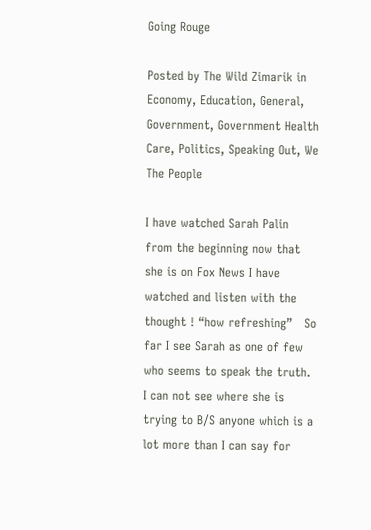Going Rouge

Posted by The Wild Zimarik in Economy, Education, General, Government, Government Health Care, Politics, Speaking Out, We The People

I have watched Sarah Palin from the beginning now that she is on Fox News I have watched and listen with the thought ! “how refreshing”   So far I see Sarah as one of few who seems to speak the truth.  I can not see where she is trying to B/S anyone which is a lot more than I can say for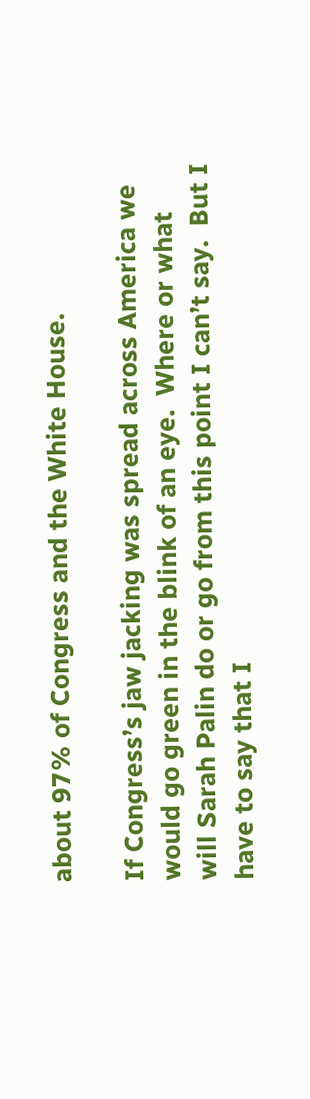about 97% of Congress and the White House.

If Congress’s jaw jacking was spread across America we would go green in the blink of an eye.  Where or what will Sarah Palin do or go from this point I can’t say.  But I have to say that I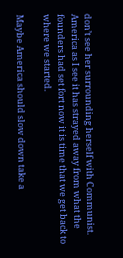don’t see her surrounding herself with Communist.  America as I see it has strayed away from what the founders had set fort now it is time that we get back to where we started.

Maybe America should slow down take a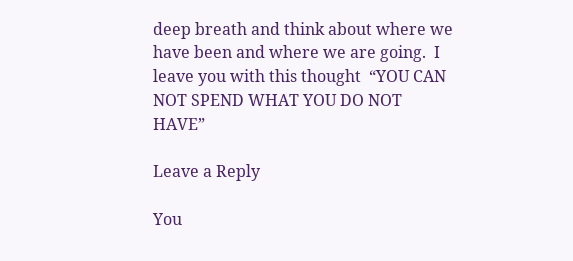deep breath and think about where we have been and where we are going.  I leave you with this thought  “YOU CAN NOT SPEND WHAT YOU DO NOT HAVE”

Leave a Reply

You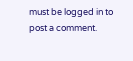must be logged in to post a comment.